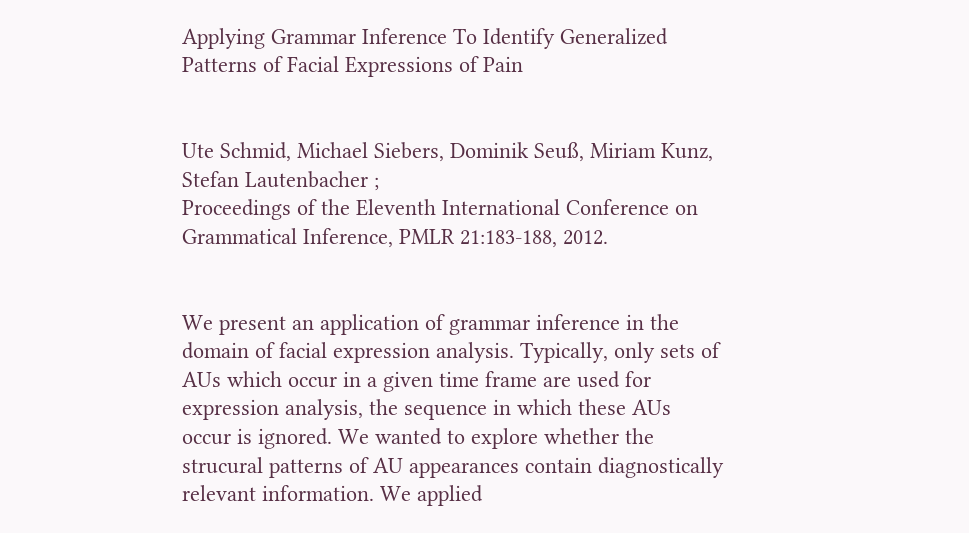Applying Grammar Inference To Identify Generalized Patterns of Facial Expressions of Pain


Ute Schmid, Michael Siebers, Dominik Seuß, Miriam Kunz, Stefan Lautenbacher ;
Proceedings of the Eleventh International Conference on Grammatical Inference, PMLR 21:183-188, 2012.


We present an application of grammar inference in the domain of facial expression analysis. Typically, only sets of AUs which occur in a given time frame are used for expression analysis, the sequence in which these AUs occur is ignored. We wanted to explore whether the strucural patterns of AU appearances contain diagnostically relevant information. We applied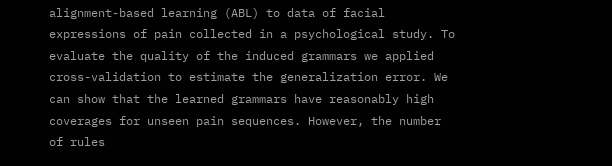alignment-based learning (ABL) to data of facial expressions of pain collected in a psychological study. To evaluate the quality of the induced grammars we applied cross-validation to estimate the generalization error. We can show that the learned grammars have reasonably high coverages for unseen pain sequences. However, the number of rules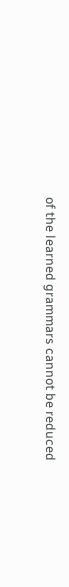of the learned grammars cannot be reduced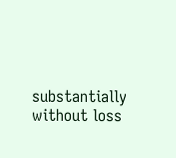substantially without loss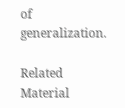of generalization.

Related Material